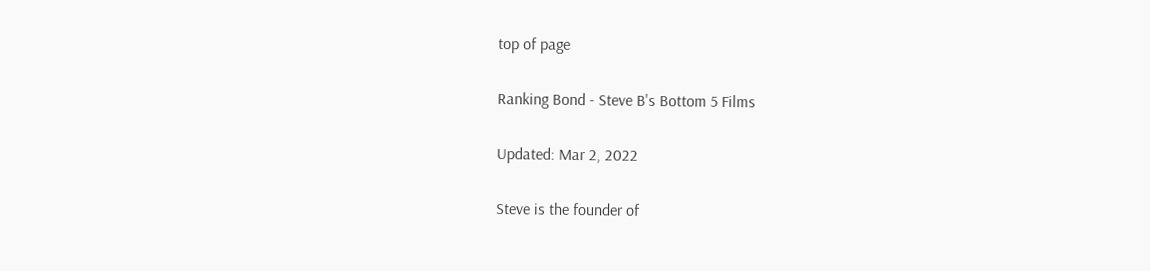top of page

Ranking Bond - Steve B's Bottom 5 Films

Updated: Mar 2, 2022

Steve is the founder of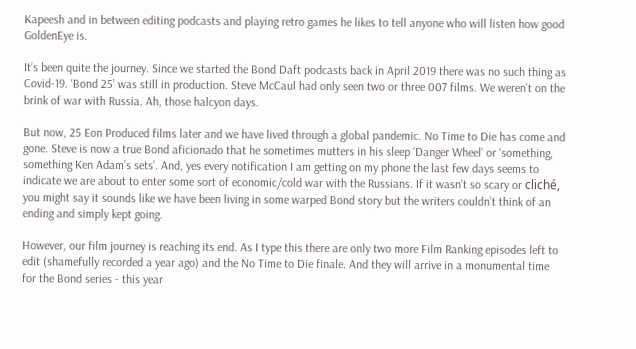Kapeesh and in between editing podcasts and playing retro games he likes to tell anyone who will listen how good GoldenEye is.

It’s been quite the journey. Since we started the Bond Daft podcasts back in April 2019 there was no such thing as Covid-19. ‘Bond 25’ was still in production. Steve McCaul had only seen two or three 007 films. We weren’t on the brink of war with Russia. Ah, those halcyon days.

But now, 25 Eon Produced films later and we have lived through a global pandemic. No Time to Die has come and gone. Steve is now a true Bond aficionado that he sometimes mutters in his sleep ‘Danger Wheel’ or ‘something, something Ken Adam’s sets’. And, yes every notification I am getting on my phone the last few days seems to indicate we are about to enter some sort of economic/cold war with the Russians. If it wasn’t so scary or cliché, you might say it sounds like we have been living in some warped Bond story but the writers couldn’t think of an ending and simply kept going.

However, our film journey is reaching its end. As I type this there are only two more Film Ranking episodes left to edit (shamefully recorded a year ago) and the No Time to Die finale. And they will arrive in a monumental time for the Bond series - this year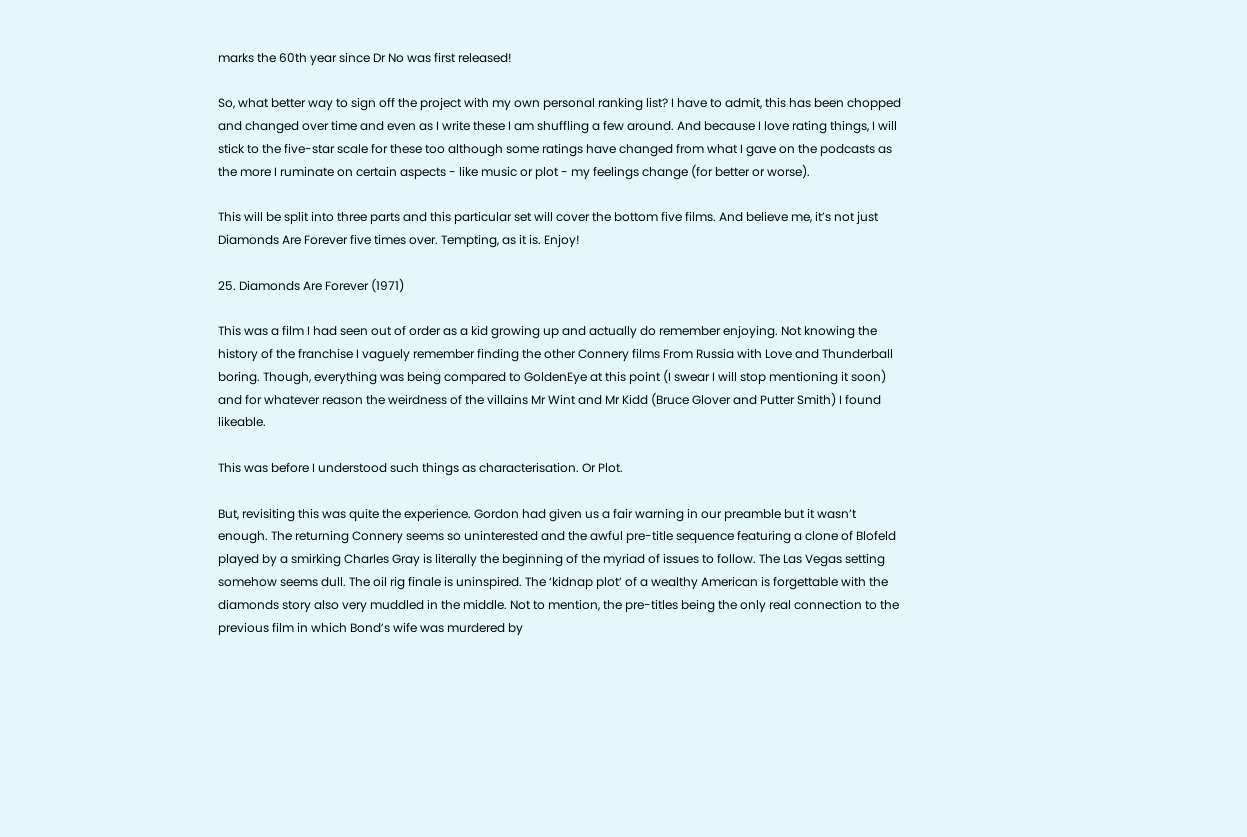marks the 60th year since Dr No was first released!

So, what better way to sign off the project with my own personal ranking list? I have to admit, this has been chopped and changed over time and even as I write these I am shuffling a few around. And because I love rating things, I will stick to the five-star scale for these too although some ratings have changed from what I gave on the podcasts as the more I ruminate on certain aspects - like music or plot - my feelings change (for better or worse).

This will be split into three parts and this particular set will cover the bottom five films. And believe me, it’s not just Diamonds Are Forever five times over. Tempting, as it is. Enjoy!

25. Diamonds Are Forever (1971)

This was a film I had seen out of order as a kid growing up and actually do remember enjoying. Not knowing the history of the franchise I vaguely remember finding the other Connery films From Russia with Love and Thunderball boring. Though, everything was being compared to GoldenEye at this point (I swear I will stop mentioning it soon) and for whatever reason the weirdness of the villains Mr Wint and Mr Kidd (Bruce Glover and Putter Smith) I found likeable.

This was before I understood such things as characterisation. Or Plot.

But, revisiting this was quite the experience. Gordon had given us a fair warning in our preamble but it wasn’t enough. The returning Connery seems so uninterested and the awful pre-title sequence featuring a clone of Blofeld played by a smirking Charles Gray is literally the beginning of the myriad of issues to follow. The Las Vegas setting somehow seems dull. The oil rig finale is uninspired. The ‘kidnap plot’ of a wealthy American is forgettable with the diamonds story also very muddled in the middle. Not to mention, the pre-titles being the only real connection to the previous film in which Bond’s wife was murdered by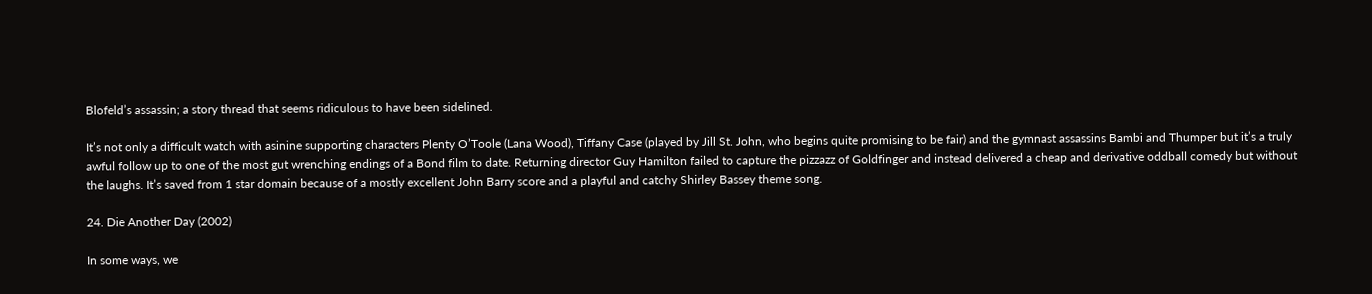Blofeld’s assassin; a story thread that seems ridiculous to have been sidelined.

It’s not only a difficult watch with asinine supporting characters Plenty O’Toole (Lana Wood), Tiffany Case (played by Jill St. John, who begins quite promising to be fair) and the gymnast assassins Bambi and Thumper but it’s a truly awful follow up to one of the most gut wrenching endings of a Bond film to date. Returning director Guy Hamilton failed to capture the pizzazz of Goldfinger and instead delivered a cheap and derivative oddball comedy but without the laughs. It’s saved from 1 star domain because of a mostly excellent John Barry score and a playful and catchy Shirley Bassey theme song.

24. Die Another Day (2002)

In some ways, we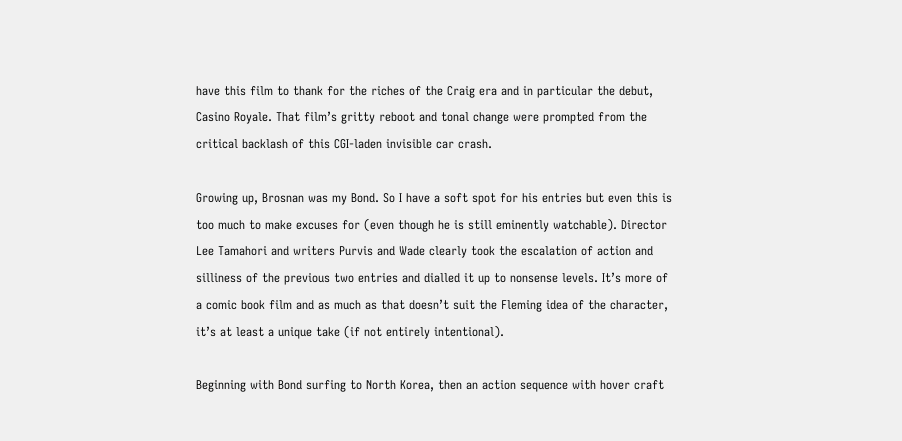have this film to thank for the riches of the Craig era and in particular the debut, Casino Royale. That film’s gritty reboot and tonal change were prompted from the critical backlash of this CGI-laden invisible car crash.

Growing up, Brosnan was my Bond. So I have a soft spot for his entries but even this is too much to make excuses for (even though he is still eminently watchable). Director Lee Tamahori and writers Purvis and Wade clearly took the escalation of action and silliness of the previous two entries and dialled it up to nonsense levels. It’s more of a comic book film and as much as that doesn’t suit the Fleming idea of the character, it’s at least a unique take (if not entirely intentional).

Beginning with Bond surfing to North Korea, then an action sequence with hover craft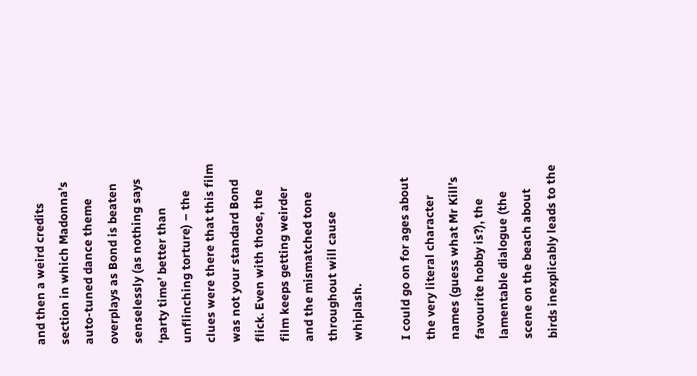and then a weird credits section in which Madonna’s auto-tuned dance theme overplays as Bond is beaten senselessly (as nothing says ‘party time’ better than unflinching torture) – the clues were there that this film was not your standard Bond flick. Even with those, the film keeps getting weirder and the mismatched tone throughout will cause whiplash.

I could go on for ages about the very literal character names (guess what Mr Kill’s favourite hobby is?), the lamentable dialogue (the scene on the beach about birds inexplicably leads to the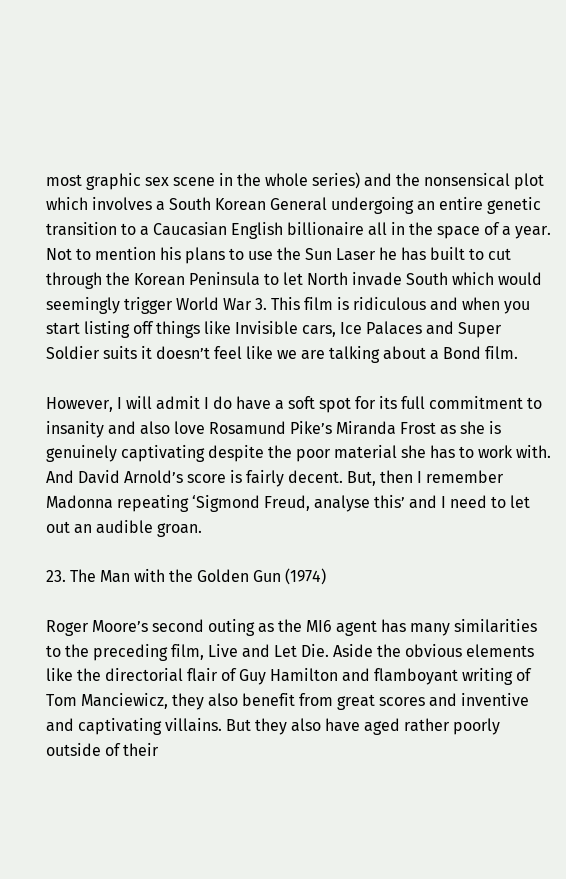most graphic sex scene in the whole series) and the nonsensical plot which involves a South Korean General undergoing an entire genetic transition to a Caucasian English billionaire all in the space of a year. Not to mention his plans to use the Sun Laser he has built to cut through the Korean Peninsula to let North invade South which would seemingly trigger World War 3. This film is ridiculous and when you start listing off things like Invisible cars, Ice Palaces and Super Soldier suits it doesn’t feel like we are talking about a Bond film.

However, I will admit I do have a soft spot for its full commitment to insanity and also love Rosamund Pike’s Miranda Frost as she is genuinely captivating despite the poor material she has to work with. And David Arnold’s score is fairly decent. But, then I remember Madonna repeating ‘Sigmond Freud, analyse this’ and I need to let out an audible groan.

23. The Man with the Golden Gun (1974)

Roger Moore’s second outing as the MI6 agent has many similarities to the preceding film, Live and Let Die. Aside the obvious elements like the directorial flair of Guy Hamilton and flamboyant writing of Tom Manciewicz, they also benefit from great scores and inventive and captivating villains. But they also have aged rather poorly outside of their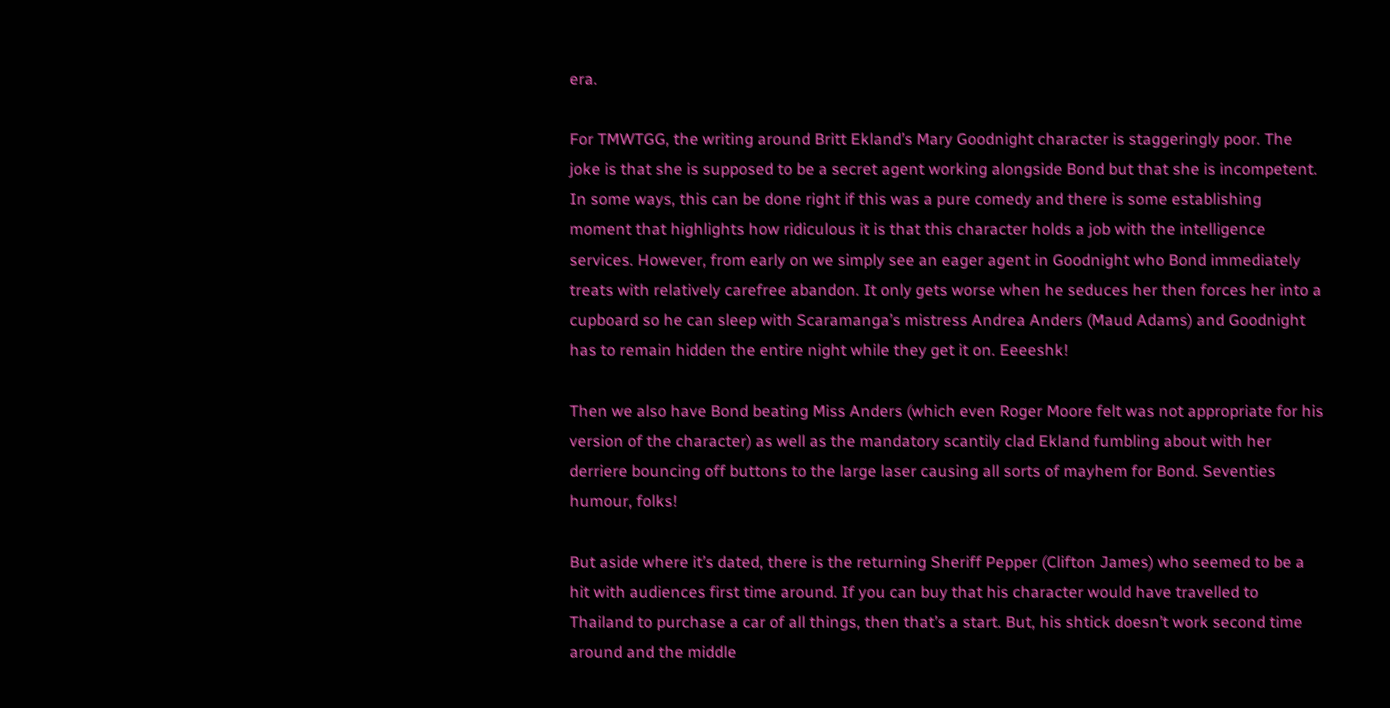era.

For TMWTGG, the writing around Britt Ekland’s Mary Goodnight character is staggeringly poor. The joke is that she is supposed to be a secret agent working alongside Bond but that she is incompetent. In some ways, this can be done right if this was a pure comedy and there is some establishing moment that highlights how ridiculous it is that this character holds a job with the intelligence services. However, from early on we simply see an eager agent in Goodnight who Bond immediately treats with relatively carefree abandon. It only gets worse when he seduces her then forces her into a cupboard so he can sleep with Scaramanga’s mistress Andrea Anders (Maud Adams) and Goodnight has to remain hidden the entire night while they get it on. Eeeeshk!

Then we also have Bond beating Miss Anders (which even Roger Moore felt was not appropriate for his version of the character) as well as the mandatory scantily clad Ekland fumbling about with her derriere bouncing off buttons to the large laser causing all sorts of mayhem for Bond. Seventies humour, folks!

But aside where it’s dated, there is the returning Sheriff Pepper (Clifton James) who seemed to be a hit with audiences first time around. If you can buy that his character would have travelled to Thailand to purchase a car of all things, then that’s a start. But, his shtick doesn’t work second time around and the middle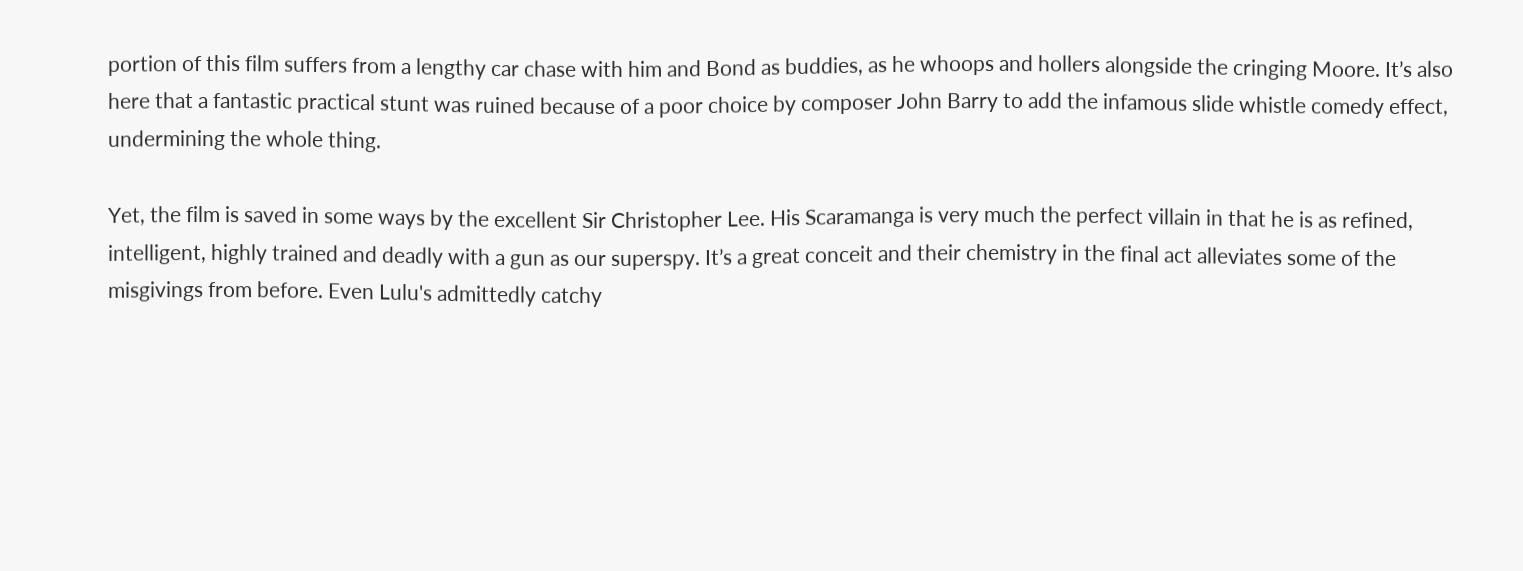portion of this film suffers from a lengthy car chase with him and Bond as buddies, as he whoops and hollers alongside the cringing Moore. It’s also here that a fantastic practical stunt was ruined because of a poor choice by composer John Barry to add the infamous slide whistle comedy effect, undermining the whole thing.

Yet, the film is saved in some ways by the excellent Sir Christopher Lee. His Scaramanga is very much the perfect villain in that he is as refined, intelligent, highly trained and deadly with a gun as our superspy. It’s a great conceit and their chemistry in the final act alleviates some of the misgivings from before. Even Lulu's admittedly catchy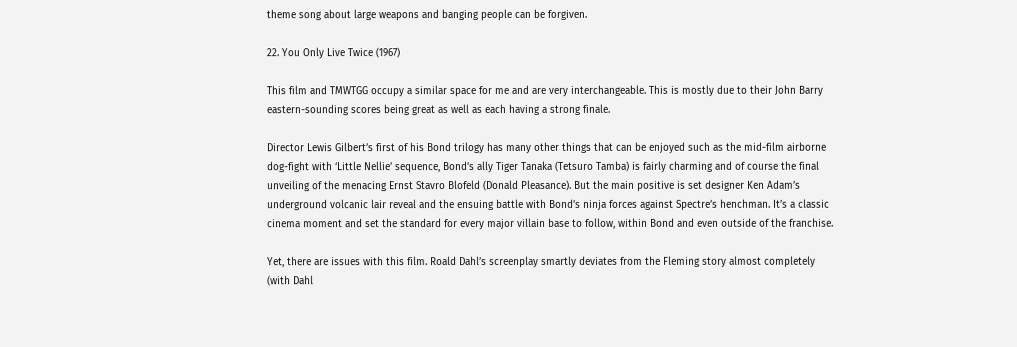theme song about large weapons and banging people can be forgiven.

22. You Only Live Twice (1967)

This film and TMWTGG occupy a similar space for me and are very interchangeable. This is mostly due to their John Barry eastern-sounding scores being great as well as each having a strong finale.

Director Lewis Gilbert’s first of his Bond trilogy has many other things that can be enjoyed such as the mid-film airborne dog-fight with ‘Little Nellie’ sequence, Bond’s ally Tiger Tanaka (Tetsuro Tamba) is fairly charming and of course the final unveiling of the menacing Ernst Stavro Blofeld (Donald Pleasance). But the main positive is set designer Ken Adam’s underground volcanic lair reveal and the ensuing battle with Bond’s ninja forces against Spectre’s henchman. It’s a classic cinema moment and set the standard for every major villain base to follow, within Bond and even outside of the franchise.

Yet, there are issues with this film. Roald Dahl’s screenplay smartly deviates from the Fleming story almost completely (with Dahl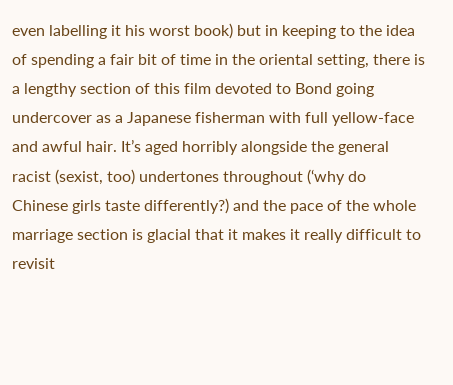even labelling it his worst book) but in keeping to the idea of spending a fair bit of time in the oriental setting, there is a lengthy section of this film devoted to Bond going undercover as a Japanese fisherman with full yellow-face and awful hair. It’s aged horribly alongside the general racist (sexist, too) undertones throughout (‘why do Chinese girls taste differently?) and the pace of the whole marriage section is glacial that it makes it really difficult to revisit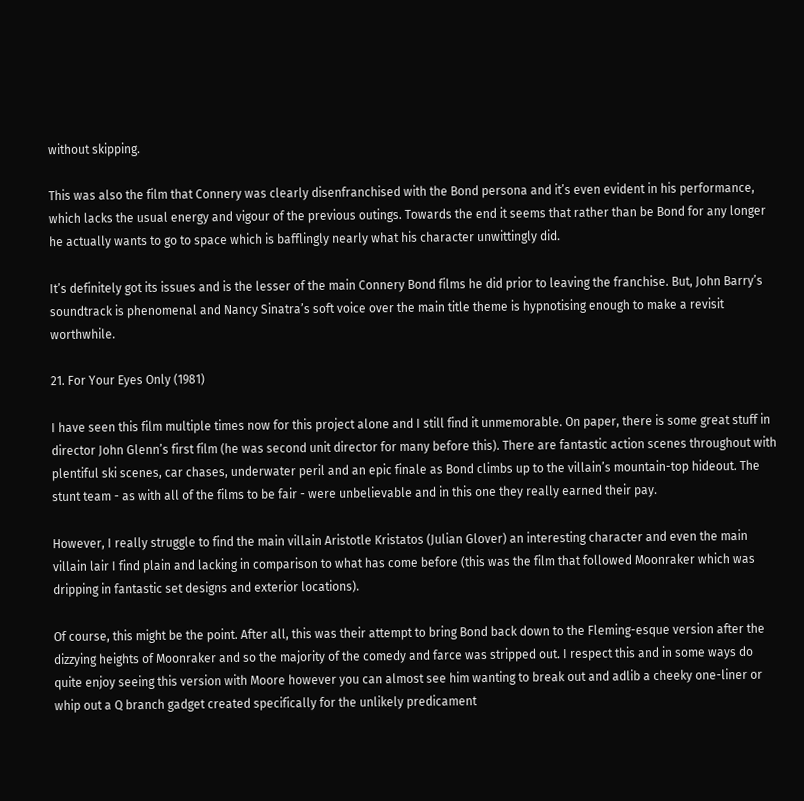without skipping.

This was also the film that Connery was clearly disenfranchised with the Bond persona and it’s even evident in his performance, which lacks the usual energy and vigour of the previous outings. Towards the end it seems that rather than be Bond for any longer he actually wants to go to space which is bafflingly nearly what his character unwittingly did.

It’s definitely got its issues and is the lesser of the main Connery Bond films he did prior to leaving the franchise. But, John Barry’s soundtrack is phenomenal and Nancy Sinatra’s soft voice over the main title theme is hypnotising enough to make a revisit worthwhile.

21. For Your Eyes Only (1981)

I have seen this film multiple times now for this project alone and I still find it unmemorable. On paper, there is some great stuff in director John Glenn’s first film (he was second unit director for many before this). There are fantastic action scenes throughout with plentiful ski scenes, car chases, underwater peril and an epic finale as Bond climbs up to the villain’s mountain-top hideout. The stunt team - as with all of the films to be fair - were unbelievable and in this one they really earned their pay.

However, I really struggle to find the main villain Aristotle Kristatos (Julian Glover) an interesting character and even the main villain lair I find plain and lacking in comparison to what has come before (this was the film that followed Moonraker which was dripping in fantastic set designs and exterior locations).

Of course, this might be the point. After all, this was their attempt to bring Bond back down to the Fleming-esque version after the dizzying heights of Moonraker and so the majority of the comedy and farce was stripped out. I respect this and in some ways do quite enjoy seeing this version with Moore however you can almost see him wanting to break out and adlib a cheeky one-liner or whip out a Q branch gadget created specifically for the unlikely predicament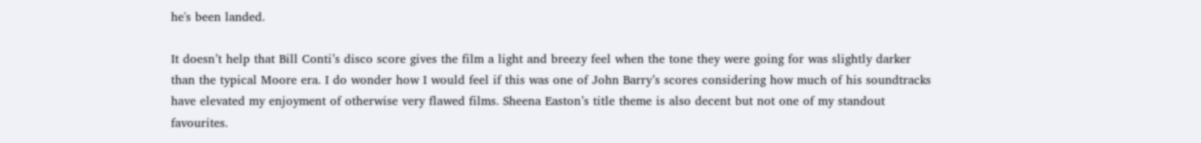he's been landed.

It doesn’t help that Bill Conti’s disco score gives the film a light and breezy feel when the tone they were going for was slightly darker than the typical Moore era. I do wonder how I would feel if this was one of John Barry’s scores considering how much of his soundtracks have elevated my enjoyment of otherwise very flawed films. Sheena Easton’s title theme is also decent but not one of my standout favourites.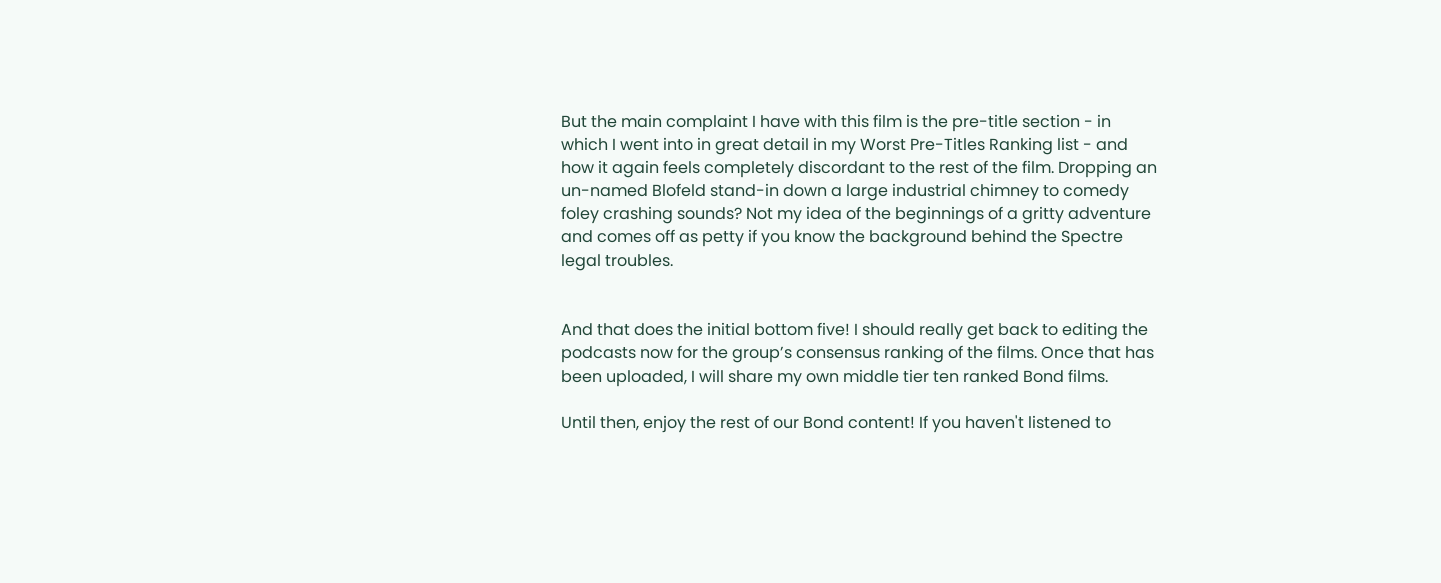But the main complaint I have with this film is the pre-title section - in which I went into in great detail in my Worst Pre-Titles Ranking list - and how it again feels completely discordant to the rest of the film. Dropping an un-named Blofeld stand-in down a large industrial chimney to comedy foley crashing sounds? Not my idea of the beginnings of a gritty adventure and comes off as petty if you know the background behind the Spectre legal troubles.


And that does the initial bottom five! I should really get back to editing the podcasts now for the group’s consensus ranking of the films. Once that has been uploaded, I will share my own middle tier ten ranked Bond films.

Until then, enjoy the rest of our Bond content! If you haven't listened to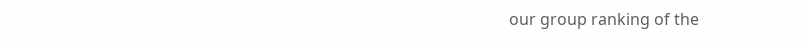our group ranking of the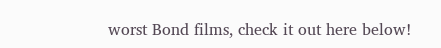worst Bond films, check it out here below!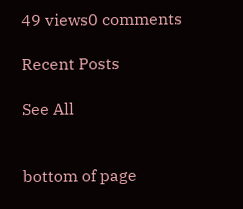49 views0 comments

Recent Posts

See All


bottom of page